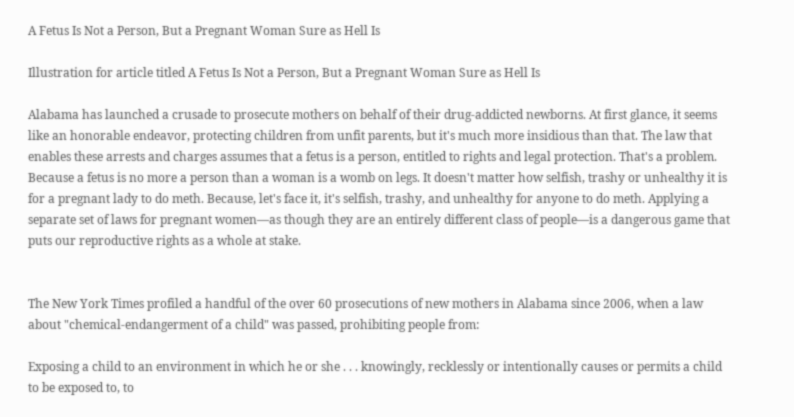A Fetus Is Not a Person, But a Pregnant Woman Sure as Hell Is

Illustration for article titled A Fetus Is Not a Person, But a Pregnant Woman Sure as Hell Is

Alabama has launched a crusade to prosecute mothers on behalf of their drug-addicted newborns. At first glance, it seems like an honorable endeavor, protecting children from unfit parents, but it's much more insidious than that. The law that enables these arrests and charges assumes that a fetus is a person, entitled to rights and legal protection. That's a problem. Because a fetus is no more a person than a woman is a womb on legs. It doesn't matter how selfish, trashy or unhealthy it is for a pregnant lady to do meth. Because, let's face it, it's selfish, trashy, and unhealthy for anyone to do meth. Applying a separate set of laws for pregnant women—as though they are an entirely different class of people—is a dangerous game that puts our reproductive rights as a whole at stake.


The New York Times profiled a handful of the over 60 prosecutions of new mothers in Alabama since 2006, when a law about "chemical-endangerment of a child" was passed, prohibiting people from:

Exposing a child to an environment in which he or she . . . knowingly, recklessly or intentionally causes or permits a child to be exposed to, to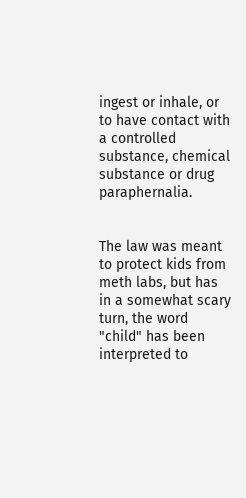ingest or inhale, or to have contact with a controlled substance, chemical substance or drug paraphernalia.


The law was meant to protect kids from meth labs, but has in a somewhat scary turn, the word "child" has been interpreted to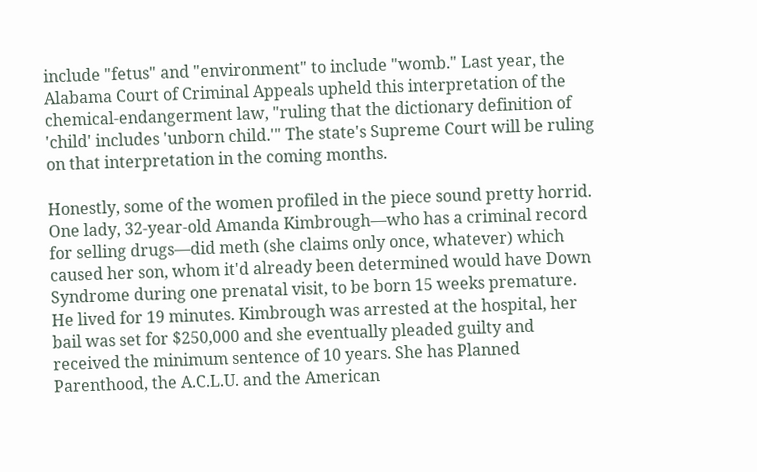include "fetus" and "environment" to include "womb." Last year, the Alabama Court of Criminal Appeals upheld this interpretation of the chemical-endangerment law, "ruling that the dictionary definition of 'child' includes 'unborn child.'" The state's Supreme Court will be ruling on that interpretation in the coming months.

Honestly, some of the women profiled in the piece sound pretty horrid. One lady, 32-year-old Amanda Kimbrough—who has a criminal record for selling drugs—did meth (she claims only once, whatever) which caused her son, whom it'd already been determined would have Down Syndrome during one prenatal visit, to be born 15 weeks premature. He lived for 19 minutes. Kimbrough was arrested at the hospital, her bail was set for $250,000 and she eventually pleaded guilty and received the minimum sentence of 10 years. She has Planned Parenthood, the A.C.L.U. and the American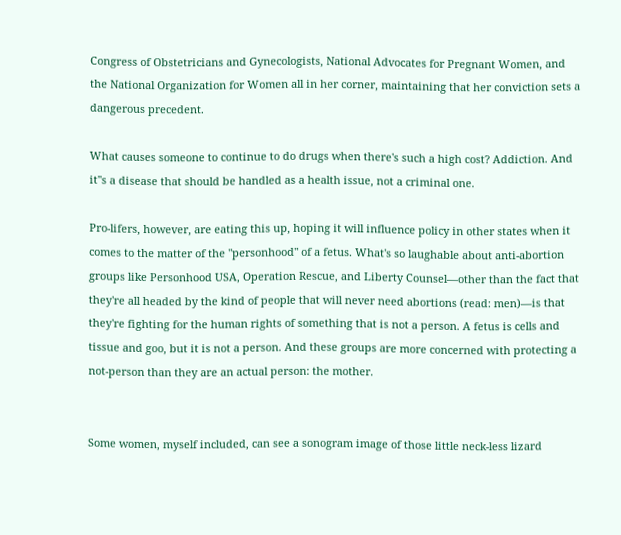Congress of Obstetricians and Gynecologists, National Advocates for Pregnant Women, and the National Organization for Women all in her corner, maintaining that her conviction sets a dangerous precedent.

What causes someone to continue to do drugs when there's such a high cost? Addiction. And it''s a disease that should be handled as a health issue, not a criminal one.

Pro-lifers, however, are eating this up, hoping it will influence policy in other states when it comes to the matter of the "personhood" of a fetus. What's so laughable about anti-abortion groups like Personhood USA, Operation Rescue, and Liberty Counsel—other than the fact that they're all headed by the kind of people that will never need abortions (read: men)—is that they're fighting for the human rights of something that is not a person. A fetus is cells and tissue and goo, but it is not a person. And these groups are more concerned with protecting a not-person than they are an actual person: the mother.


Some women, myself included, can see a sonogram image of those little neck-less lizard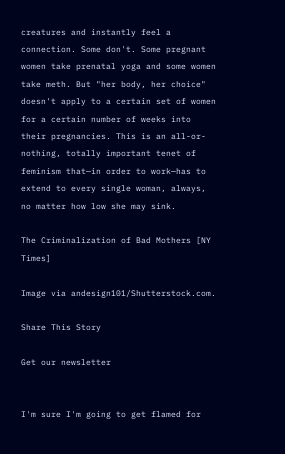creatures and instantly feel a connection. Some don't. Some pregnant women take prenatal yoga and some women take meth. But "her body, her choice" doesn't apply to a certain set of women for a certain number of weeks into their pregnancies. This is an all-or-nothing, totally important tenet of feminism that—in order to work—has to extend to every single woman, always, no matter how low she may sink.

The Criminalization of Bad Mothers [NY Times]

Image via andesign101/Shutterstock.com.

Share This Story

Get our newsletter


I'm sure I'm going to get flamed for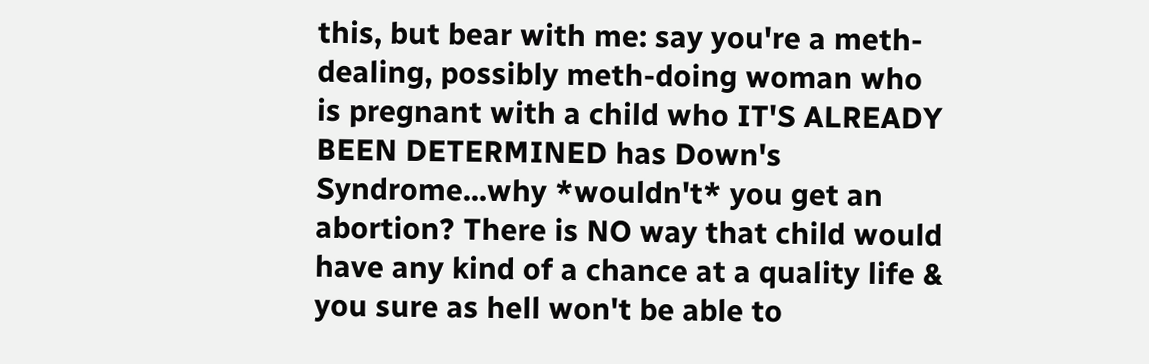this, but bear with me: say you're a meth-dealing, possibly meth-doing woman who is pregnant with a child who IT'S ALREADY BEEN DETERMINED has Down's Syndrome...why *wouldn't* you get an abortion? There is NO way that child would have any kind of a chance at a quality life & you sure as hell won't be able to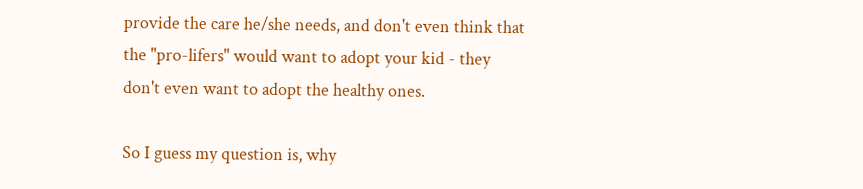provide the care he/she needs, and don't even think that the "pro-lifers" would want to adopt your kid - they don't even want to adopt the healthy ones.

So I guess my question is, why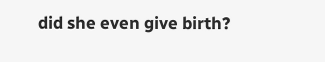did she even give birth?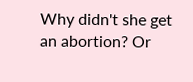Why didn't she get an abortion? Or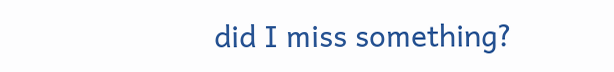did I miss something?